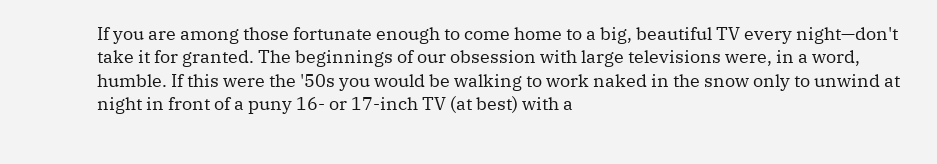If you are among those fortunate enough to come home to a big, beautiful TV every night—don't take it for granted. The beginnings of our obsession with large televisions were, in a word, humble. If this were the '50s you would be walking to work naked in the snow only to unwind at night in front of a puny 16- or 17-inch TV (at best) with a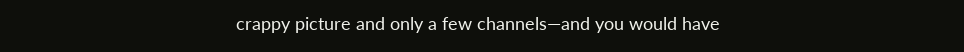crappy picture and only a few channels—and you would have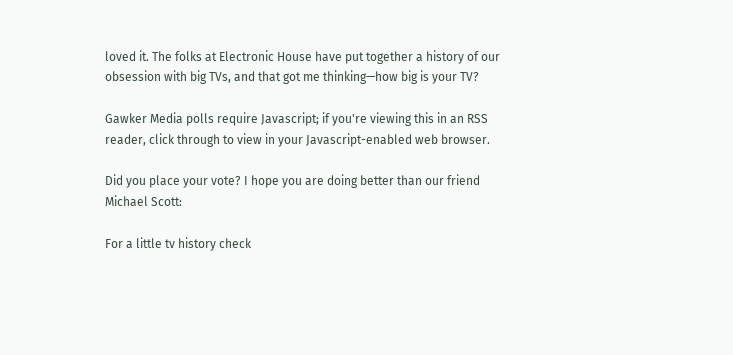loved it. The folks at Electronic House have put together a history of our obsession with big TVs, and that got me thinking—how big is your TV?

Gawker Media polls require Javascript; if you're viewing this in an RSS reader, click through to view in your Javascript-enabled web browser.

Did you place your vote? I hope you are doing better than our friend Michael Scott:

For a little tv history check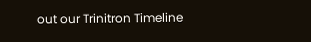out our Trinitron Timeline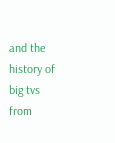and the history of big tvs from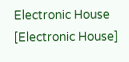Electronic House [Electronic House]